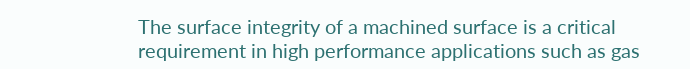The surface integrity of a machined surface is a critical requirement in high performance applications such as gas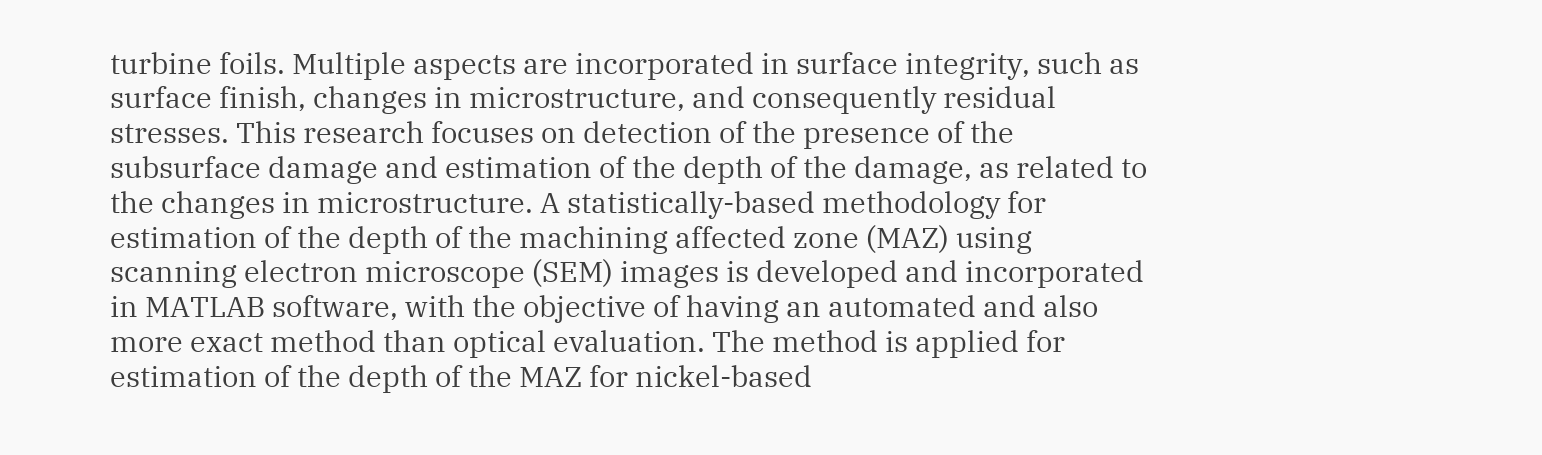turbine foils. Multiple aspects are incorporated in surface integrity, such as surface finish, changes in microstructure, and consequently residual stresses. This research focuses on detection of the presence of the subsurface damage and estimation of the depth of the damage, as related to the changes in microstructure. A statistically-based methodology for estimation of the depth of the machining affected zone (MAZ) using scanning electron microscope (SEM) images is developed and incorporated in MATLAB software, with the objective of having an automated and also more exact method than optical evaluation. The method is applied for estimation of the depth of the MAZ for nickel-based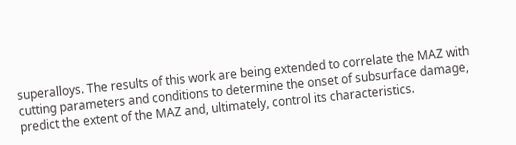superalloys. The results of this work are being extended to correlate the MAZ with cutting parameters and conditions to determine the onset of subsurface damage, predict the extent of the MAZ and, ultimately, control its characteristics.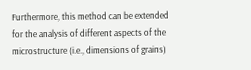Furthermore, this method can be extended for the analysis of different aspects of the microstructure (i.e., dimensions of grains)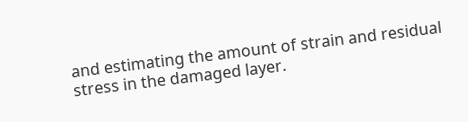and estimating the amount of strain and residual stress in the damaged layer.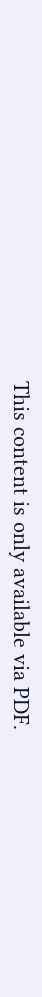This content is only available via PDF.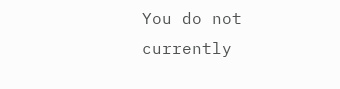You do not currently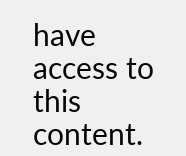have access to this content.